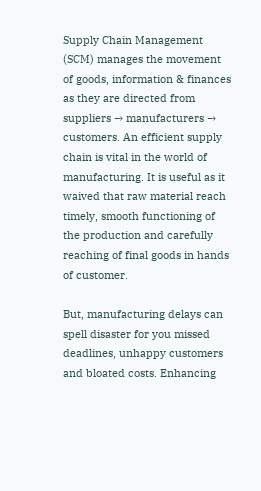Supply Chain Management (SCM) manages the movement of goods, information & finances as they are directed from suppliers → manufacturers → customers. An efficient supply chain is vital in the world of manufacturing. It is useful as it waived that raw material reach timely, smooth functioning of the production and carefully reaching of final goods in hands of customer.

But, manufacturing delays can spell disaster for you missed deadlines, unhappy customers and bloated costs. Enhancing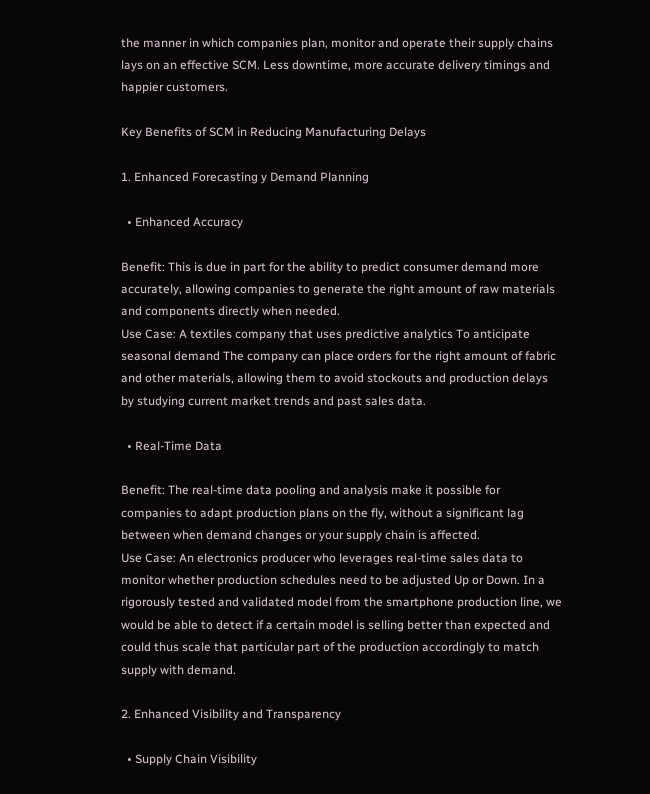the manner in which companies plan, monitor and operate their supply chains lays on an effective SCM. Less downtime, more accurate delivery timings and happier customers.

Key Benefits of SCM in Reducing Manufacturing Delays

1. Enhanced Forecasting y Demand Planning

  • Enhanced Accuracy

Benefit: This is due in part for the ability to predict consumer demand more accurately, allowing companies to generate the right amount of raw materials and components directly when needed.
Use Case: A textiles company that uses predictive analytics To anticipate seasonal demand The company can place orders for the right amount of fabric and other materials, allowing them to avoid stockouts and production delays by studying current market trends and past sales data.

  • Real-Time Data

Benefit: The real-time data pooling and analysis make it possible for companies to adapt production plans on the fly, without a significant lag between when demand changes or your supply chain is affected.
Use Case: An electronics producer who leverages real-time sales data to monitor whether production schedules need to be adjusted Up or Down. In a rigorously tested and validated model from the smartphone production line, we would be able to detect if a certain model is selling better than expected and could thus scale that particular part of the production accordingly to match supply with demand.

2. Enhanced Visibility and Transparency

  • Supply Chain Visibility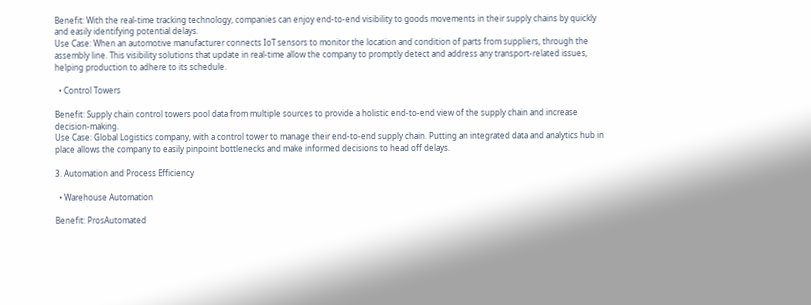Benefit: With the real-time tracking technology, companies can enjoy end-to-end visibility to goods movements in their supply chains by quickly and easily identifying potential delays.
Use Case: When an automotive manufacturer connects IoT sensors to monitor the location and condition of parts from suppliers, through the assembly line. This visibility solutions that update in real-time allow the company to promptly detect and address any transport-related issues, helping production to adhere to its schedule.

  • Control Towers

Benefit: Supply chain control towers pool data from multiple sources to provide a holistic end-to-end view of the supply chain and increase decision-making.
Use Case: Global Logistics company, with a control tower to manage their end-to-end supply chain. Putting an integrated data and analytics hub in place allows the company to easily pinpoint bottlenecks and make informed decisions to head off delays.

3. Automation and Process Efficiency

  • Warehouse Automation

Benefit: ProsAutomated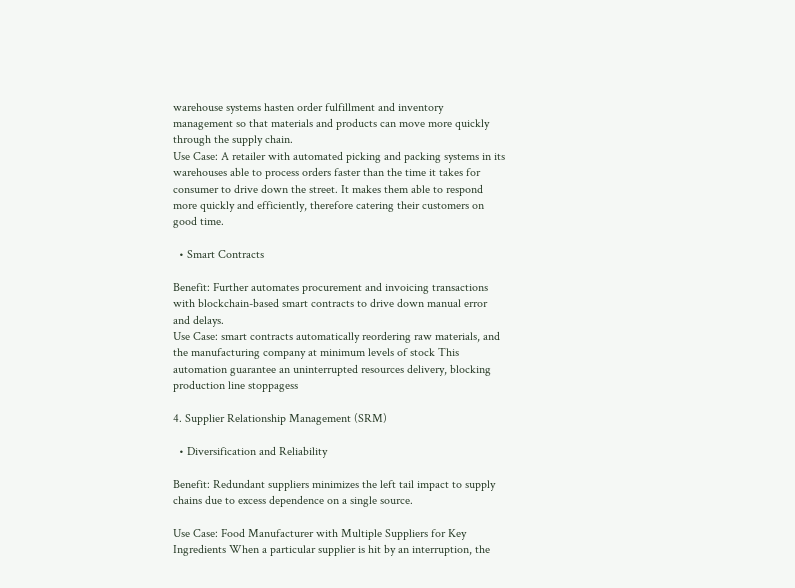warehouse systems hasten order fulfillment and inventory management so that materials and products can move more quickly through the supply chain.
Use Case: A retailer with automated picking and packing systems in its warehouses able to process orders faster than the time it takes for consumer to drive down the street. It makes them able to respond more quickly and efficiently, therefore catering their customers on good time.

  • Smart Contracts

Benefit: Further automates procurement and invoicing transactions with blockchain-based smart contracts to drive down manual error and delays.
Use Case: smart contracts automatically reordering raw materials, and the manufacturing company at minimum levels of stock This automation guarantee an uninterrupted resources delivery, blocking production line stoppagess

4. Supplier Relationship Management (SRM)

  • Diversification and Reliability

Benefit: Redundant suppliers minimizes the left tail impact to supply chains due to excess dependence on a single source.

Use Case: Food Manufacturer with Multiple Suppliers for Key Ingredients When a particular supplier is hit by an interruption, the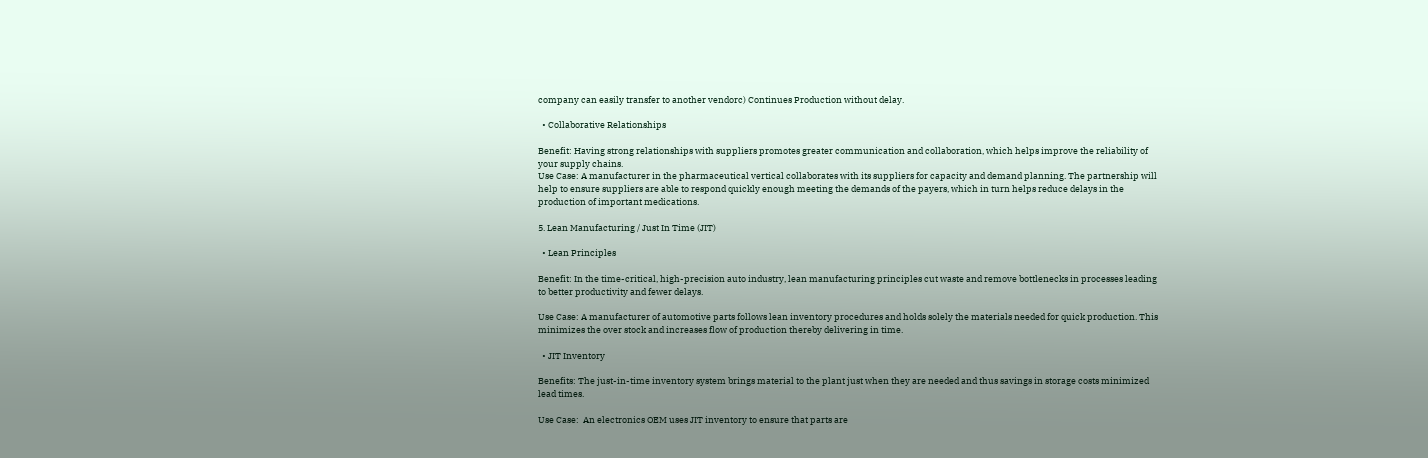company can easily transfer to another vendorc) Continues Production without delay.

  • Collaborative Relationships

Benefit: Having strong relationships with suppliers promotes greater communication and collaboration, which helps improve the reliability of your supply chains.
Use Case: A manufacturer in the pharmaceutical vertical collaborates with its suppliers for capacity and demand planning. The partnership will help to ensure suppliers are able to respond quickly enough meeting the demands of the payers, which in turn helps reduce delays in the production of important medications.

5. Lean Manufacturing / Just In Time (JIT)

  • Lean Principles

Benefit: In the time-critical, high-precision auto industry, lean manufacturing principles cut waste and remove bottlenecks in processes leading to better productivity and fewer delays.

Use Case: A manufacturer of automotive parts follows lean inventory procedures and holds solely the materials needed for quick production. This minimizes the over stock and increases flow of production thereby delivering in time.

  • JIT Inventory

Benefits: The just-in-time inventory system brings material to the plant just when they are needed and thus savings in storage costs minimized lead times.

Use Case:  An electronics OEM uses JIT inventory to ensure that parts are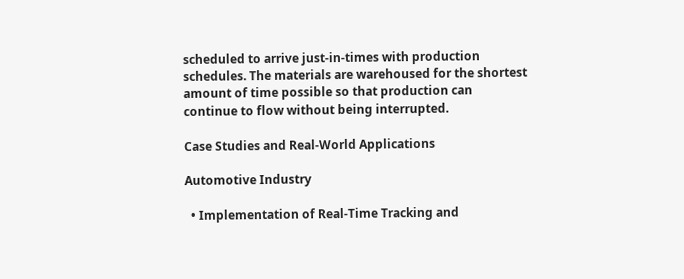scheduled to arrive just-in-times with production schedules. The materials are warehoused for the shortest amount of time possible so that production can continue to flow without being interrupted.

Case Studies and Real-World Applications

Automotive Industry

  • Implementation of Real-Time Tracking and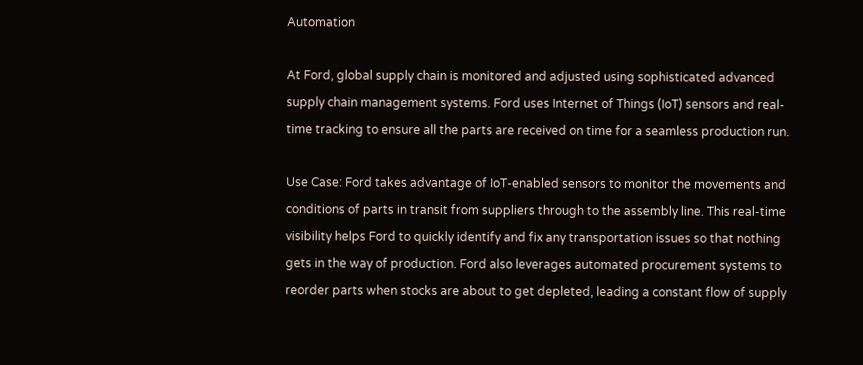Automation

At Ford, global supply chain is monitored and adjusted using sophisticated advanced supply chain management systems. Ford uses Internet of Things (IoT) sensors and real-time tracking to ensure all the parts are received on time for a seamless production run.

Use Case: Ford takes advantage of IoT-enabled sensors to monitor the movements and conditions of parts in transit from suppliers through to the assembly line. This real-time visibility helps Ford to quickly identify and fix any transportation issues so that nothing gets in the way of production. Ford also leverages automated procurement systems to reorder parts when stocks are about to get depleted, leading a constant flow of supply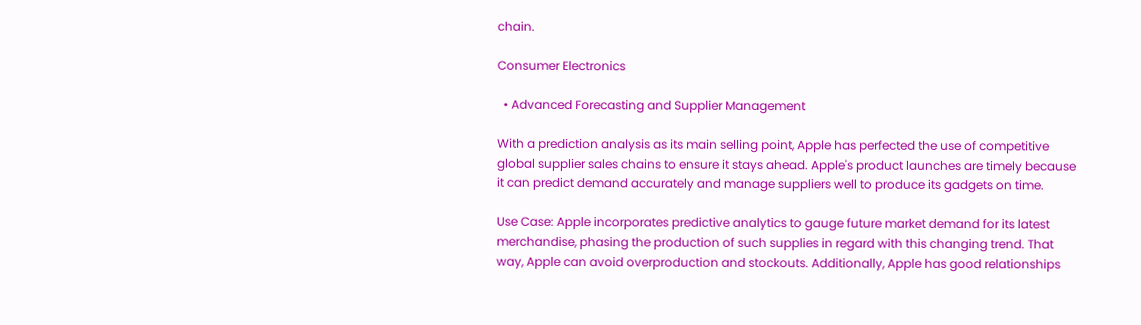chain.

Consumer Electronics

  • Advanced Forecasting and Supplier Management

With a prediction analysis as its main selling point, Apple has perfected the use of competitive global supplier sales chains to ensure it stays ahead. Apple's product launches are timely because it can predict demand accurately and manage suppliers well to produce its gadgets on time.

Use Case: Apple incorporates predictive analytics to gauge future market demand for its latest merchandise, phasing the production of such supplies in regard with this changing trend. That way, Apple can avoid overproduction and stockouts. Additionally, Apple has good relationships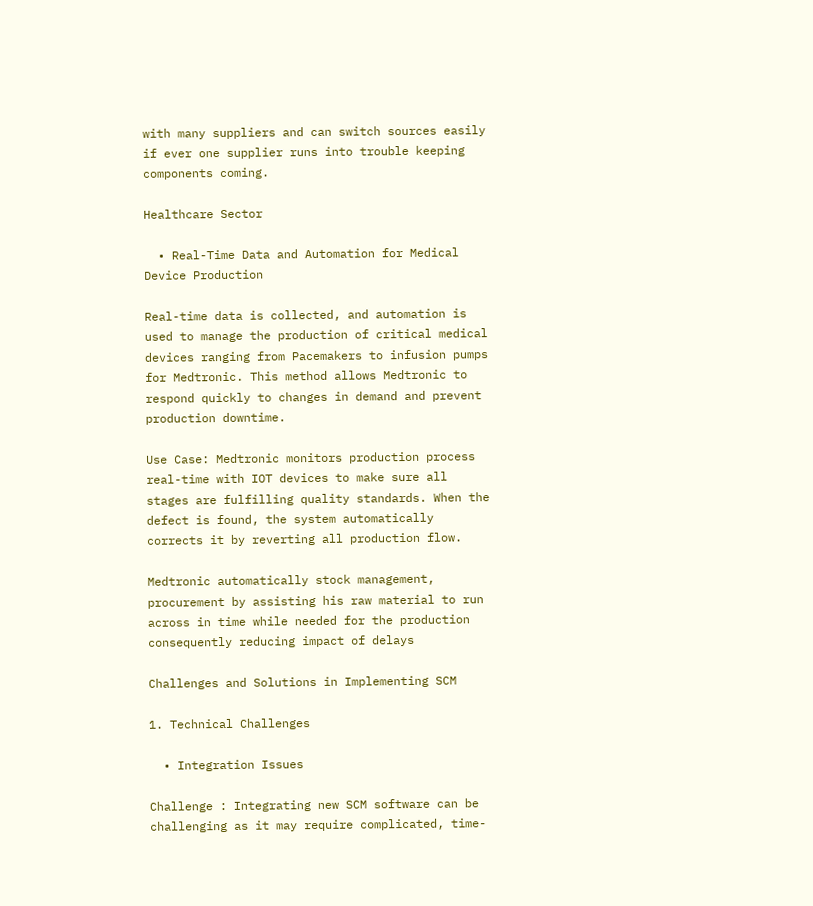with many suppliers and can switch sources easily if ever one supplier runs into trouble keeping components coming.

Healthcare Sector

  • Real-Time Data and Automation for Medical Device Production

Real-time data is collected, and automation is used to manage the production of critical medical devices ranging from Pacemakers to infusion pumps for Medtronic. This method allows Medtronic to respond quickly to changes in demand and prevent production downtime.

Use Case: Medtronic monitors production process real-time with IOT devices to make sure all stages are fulfilling quality standards. When the defect is found, the system automatically corrects it by reverting all production flow.

Medtronic automatically stock management, procurement by assisting his raw material to run across in time while needed for the production consequently reducing impact of delays

Challenges and Solutions in Implementing SCM

1. Technical Challenges

  • Integration Issues

Challenge : Integrating new SCM software can be challenging as it may require complicated, time-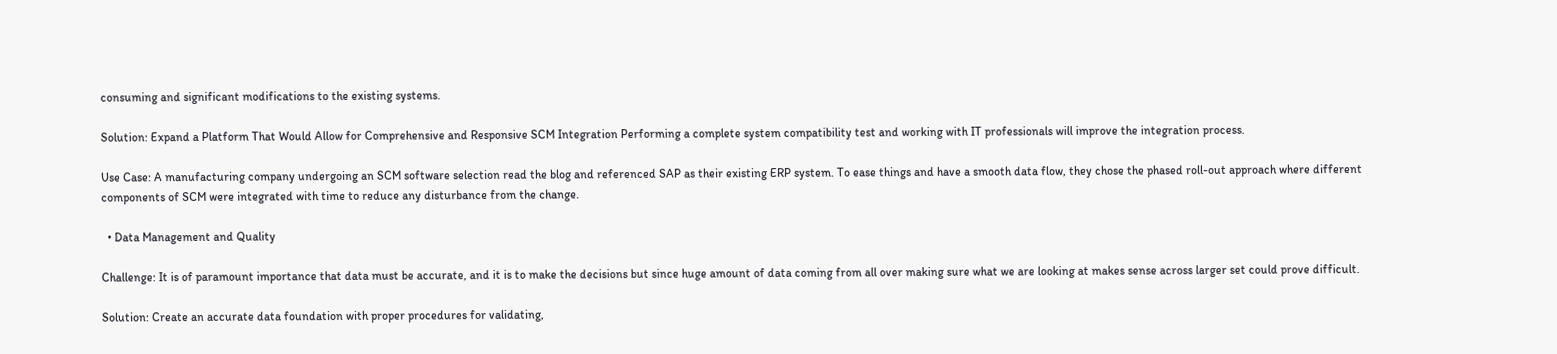consuming and significant modifications to the existing systems.

Solution: Expand a Platform That Would Allow for Comprehensive and Responsive SCM Integration Performing a complete system compatibility test and working with IT professionals will improve the integration process.

Use Case: A manufacturing company undergoing an SCM software selection read the blog and referenced SAP as their existing ERP system. To ease things and have a smooth data flow, they chose the phased roll-out approach where different components of SCM were integrated with time to reduce any disturbance from the change.

  • Data Management and Quality

Challenge: It is of paramount importance that data must be accurate, and it is to make the decisions but since huge amount of data coming from all over making sure what we are looking at makes sense across larger set could prove difficult.

Solution: Create an accurate data foundation with proper procedures for validating,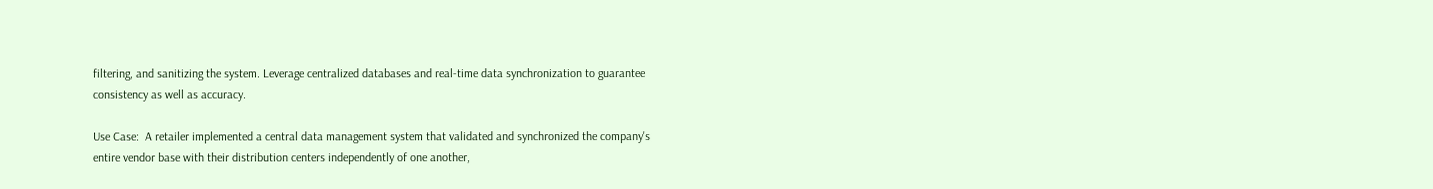filtering, and sanitizing the system. Leverage centralized databases and real-time data synchronization to guarantee consistency as well as accuracy.

Use Case:  A retailer implemented a central data management system that validated and synchronized the company's entire vendor base with their distribution centers independently of one another,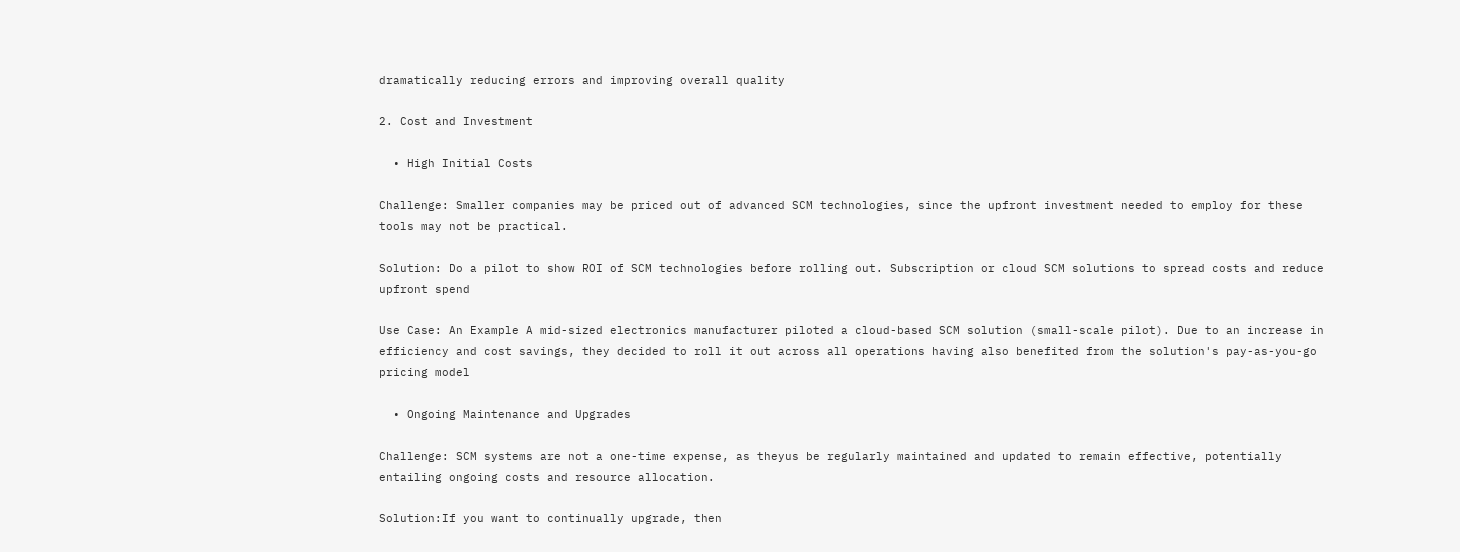dramatically reducing errors and improving overall quality

2. Cost and Investment

  • High Initial Costs

Challenge: Smaller companies may be priced out of advanced SCM technologies, since the upfront investment needed to employ for these tools may not be practical.

Solution: Do a pilot to show ROI of SCM technologies before rolling out. Subscription or cloud SCM solutions to spread costs and reduce upfront spend

Use Case: An Example A mid-sized electronics manufacturer piloted a cloud-based SCM solution (small-scale pilot). Due to an increase in efficiency and cost savings, they decided to roll it out across all operations having also benefited from the solution's pay-as-you-go pricing model

  • Ongoing Maintenance and Upgrades

Challenge: SCM systems are not a one-time expense, as theyus be regularly maintained and updated to remain effective, potentially entailing ongoing costs and resource allocation.

Solution:If you want to continually upgrade, then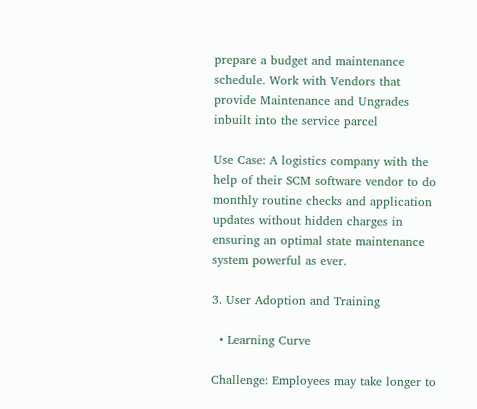prepare a budget and maintenance schedule. Work with Vendors that provide Maintenance and Ungrades inbuilt into the service parcel

Use Case: A logistics company with the help of their SCM software vendor to do monthly routine checks and application updates without hidden charges in ensuring an optimal state maintenance system powerful as ever.

3. User Adoption and Training

  • Learning Curve

Challenge: Employees may take longer to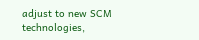adjust to new SCM technologies,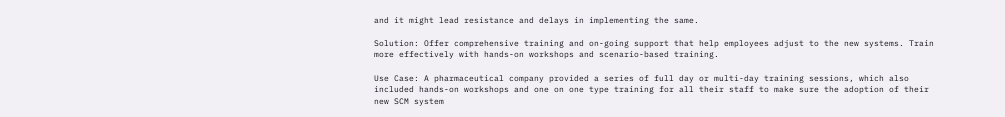and it might lead resistance and delays in implementing the same.

Solution: Offer comprehensive training and on-going support that help employees adjust to the new systems. Train more effectively with hands-on workshops and scenario-based training.

Use Case: A pharmaceutical company provided a series of full day or multi-day training sessions, which also included hands-on workshops and one on one type training for all their staff to make sure the adoption of their new SCM system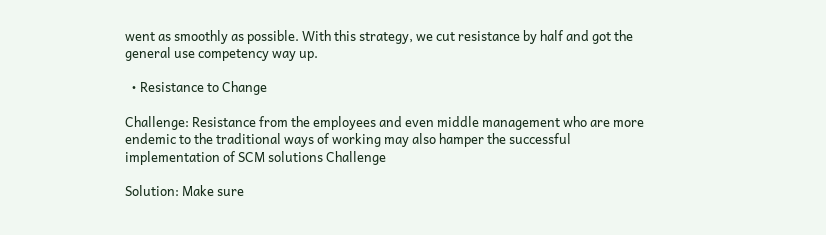went as smoothly as possible. With this strategy, we cut resistance by half and got the general use competency way up.

  • Resistance to Change

Challenge: Resistance from the employees and even middle management who are more endemic to the traditional ways of working may also hamper the successful implementation of SCM solutions Challenge

Solution: Make sure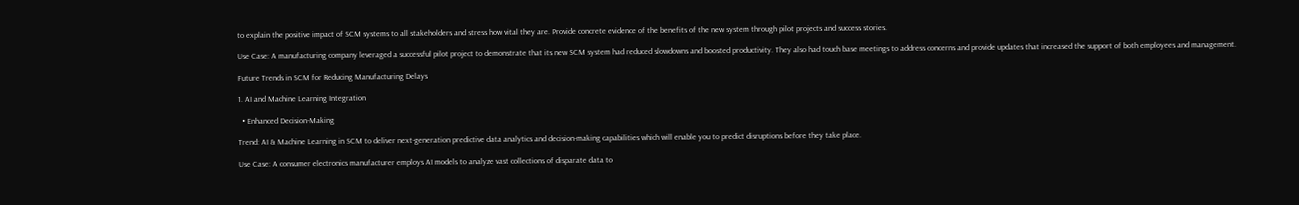to explain the positive impact of SCM systems to all stakeholders and stress how vital they are. Provide concrete evidence of the benefits of the new system through pilot projects and success stories.

Use Case: A manufacturing company leveraged a successful pilot project to demonstrate that its new SCM system had reduced slowdowns and boosted productivity. They also had touch base meetings to address concerns and provide updates that increased the support of both employees and management.

Future Trends in SCM for Reducing Manufacturing Delays

1. AI and Machine Learning Integration

  • Enhanced Decision-Making

Trend: AI & Machine Learning in SCM to deliver next-generation predictive data analytics and decision-making capabilities which will enable you to predict disruptions before they take place.

Use Case: A consumer electronics manufacturer employs AI models to analyze vast collections of disparate data to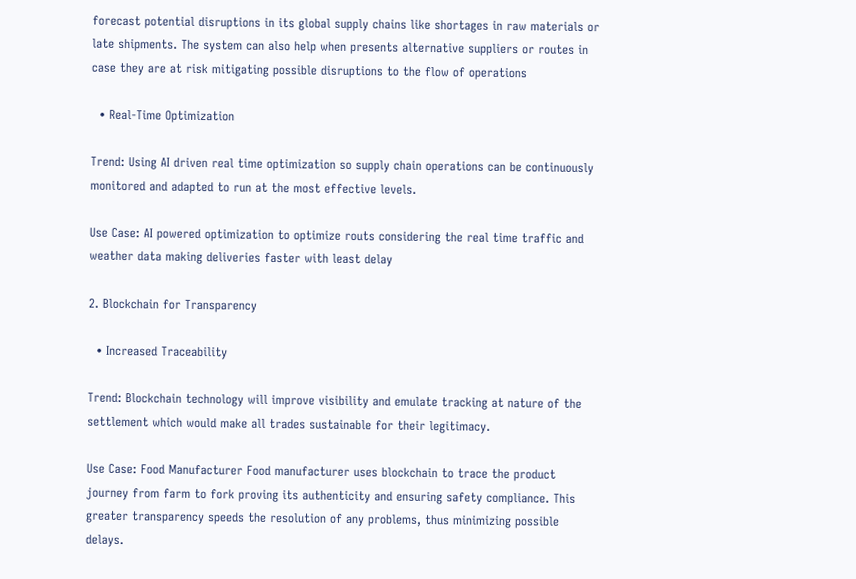forecast potential disruptions in its global supply chains like shortages in raw materials or late shipments. The system can also help when presents alternative suppliers or routes in case they are at risk mitigating possible disruptions to the flow of operations

  • Real-Time Optimization

Trend: Using AI driven real time optimization so supply chain operations can be continuously monitored and adapted to run at the most effective levels.

Use Case: AI powered optimization to optimize routs considering the real time traffic and weather data making deliveries faster with least delay

2. Blockchain for Transparency

  • Increased Traceability

Trend: Blockchain technology will improve visibility and emulate tracking at nature of the settlement which would make all trades sustainable for their legitimacy.

Use Case: Food Manufacturer Food manufacturer uses blockchain to trace the product journey from farm to fork proving its authenticity and ensuring safety compliance. This greater transparency speeds the resolution of any problems, thus minimizing possible delays.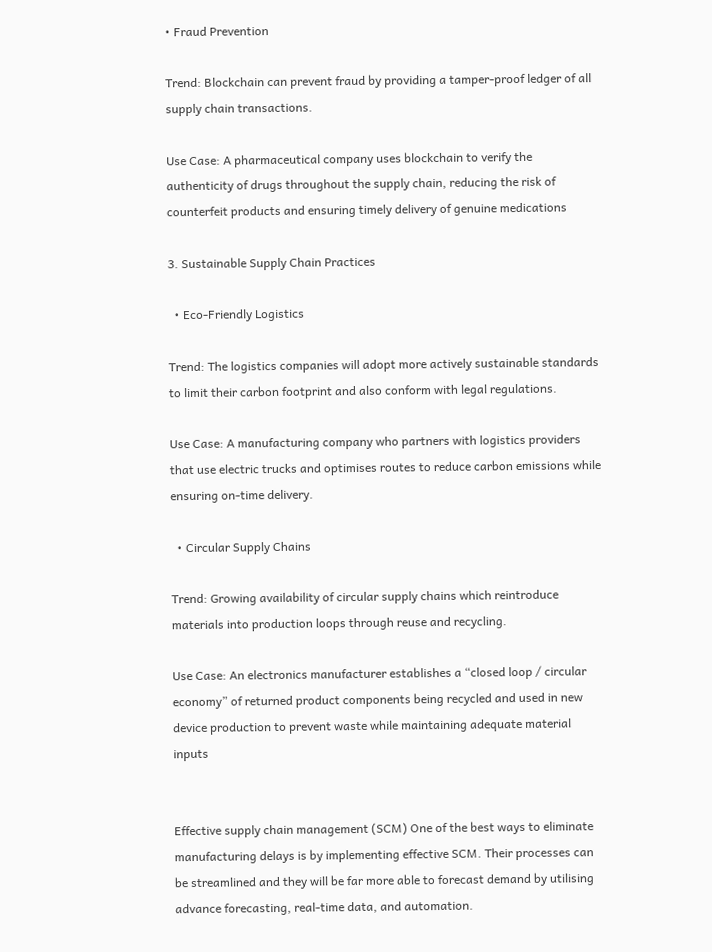• Fraud Prevention

Trend: Blockchain can prevent fraud by providing a tamper-proof ledger of all supply chain transactions.

Use Case: A pharmaceutical company uses blockchain to verify the authenticity of drugs throughout the supply chain, reducing the risk of counterfeit products and ensuring timely delivery of genuine medications

3. Sustainable Supply Chain Practices

  • Eco-Friendly Logistics

Trend: The logistics companies will adopt more actively sustainable standards to limit their carbon footprint and also conform with legal regulations.

Use Case: A manufacturing company who partners with logistics providers that use electric trucks and optimises routes to reduce carbon emissions while ensuring on-time delivery.

  • Circular Supply Chains

Trend: Growing availability of circular supply chains which reintroduce materials into production loops through reuse and recycling.

Use Case: An electronics manufacturer establishes a “closed loop / circular economy” of returned product components being recycled and used in new device production to prevent waste while maintaining adequate material inputs


Effective supply chain management (SCM) One of the best ways to eliminate manufacturing delays is by implementing effective SCM. Their processes can be streamlined and they will be far more able to forecast demand by utilising advance forecasting, real-time data, and automation.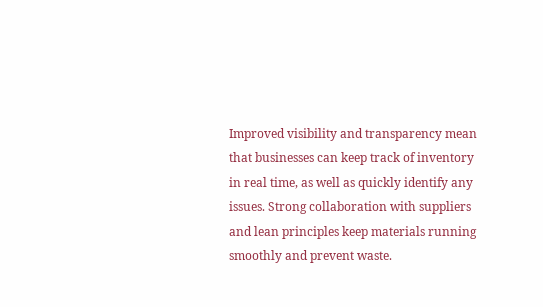Improved visibility and transparency mean that businesses can keep track of inventory in real time, as well as quickly identify any issues. Strong collaboration with suppliers and lean principles keep materials running smoothly and prevent waste.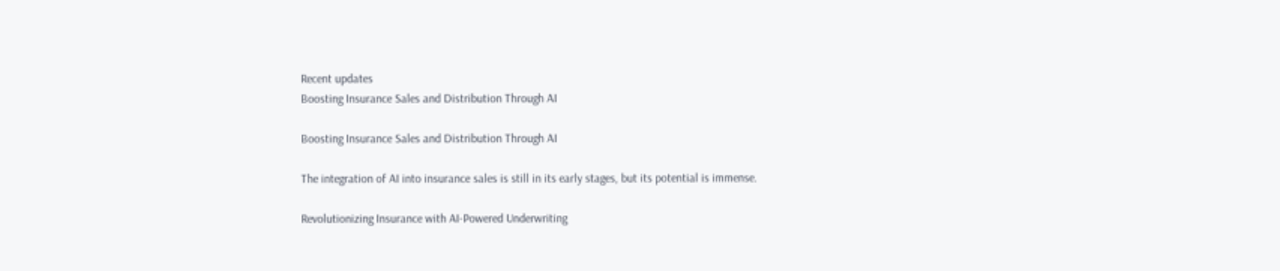Recent updates
Boosting Insurance Sales and Distribution Through AI

Boosting Insurance Sales and Distribution Through AI

The integration of AI into insurance sales is still in its early stages, but its potential is immense.

Revolutionizing Insurance with AI-Powered Underwriting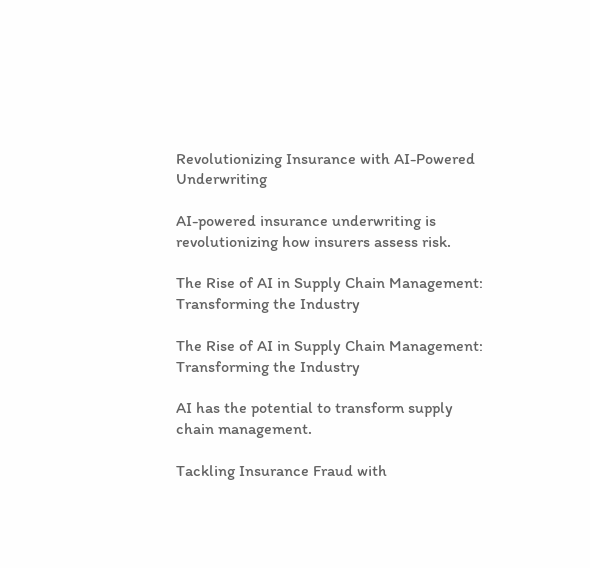Revolutionizing Insurance with AI-Powered Underwriting

AI-powered insurance underwriting is revolutionizing how insurers assess risk.

The Rise of AI in Supply Chain Management: Transforming the Industry

The Rise of AI in Supply Chain Management: Transforming the Industry

AI has the potential to transform supply chain management.

Tackling Insurance Fraud with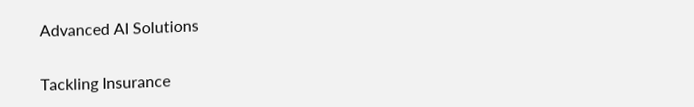Advanced AI Solutions

Tackling Insurance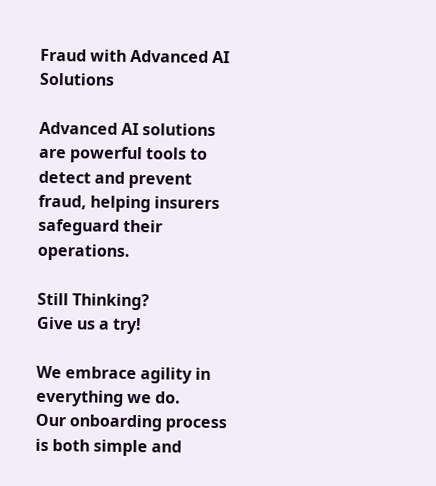Fraud with Advanced AI Solutions

Advanced AI solutions are powerful tools to detect and prevent fraud, helping insurers safeguard their operations.

Still Thinking?
Give us a try!

We embrace agility in everything we do.
Our onboarding process is both simple and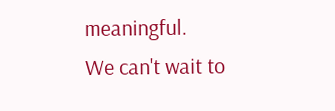meaningful.
We can't wait to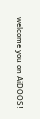welcome you on AiDOOS!